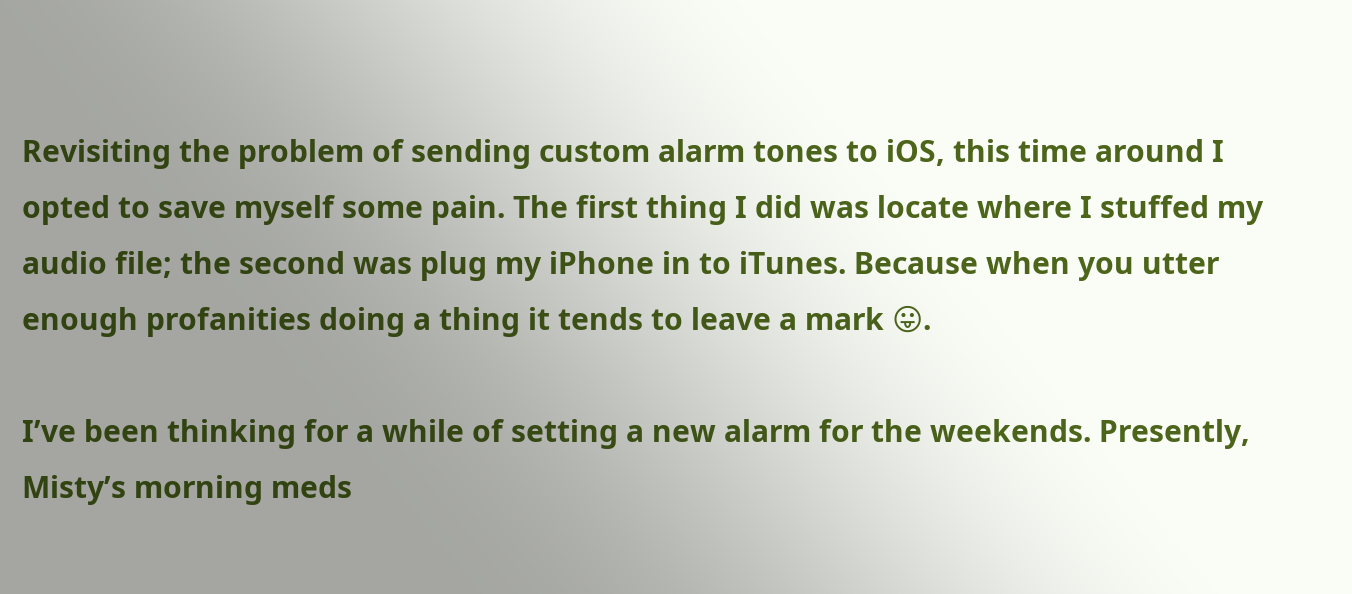Revisiting the problem of sending custom alarm tones to iOS, this time around I opted to save myself some pain. The first thing I did was locate where I stuffed my audio file; the second was plug my iPhone in to iTunes. Because when you utter enough profanities doing a thing it tends to leave a mark 😛.

I’ve been thinking for a while of setting a new alarm for the weekends. Presently, Misty’s morning meds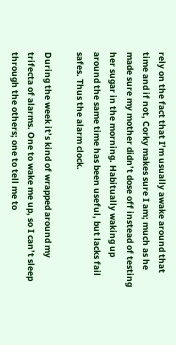rely on the fact that I’m usually awake around that time and if not, Corky makes sure I am; much as he made sure my mother didn’t dose off instead of testing her sugar in the morning. Habitually waking up around the same time has been useful, but lacks fail safes. Thus the alarm clock.

During the week it’s kind of wrapped around my trifecta of alarms. One to wake me up, so I can’t sleep through the others; one to tell me to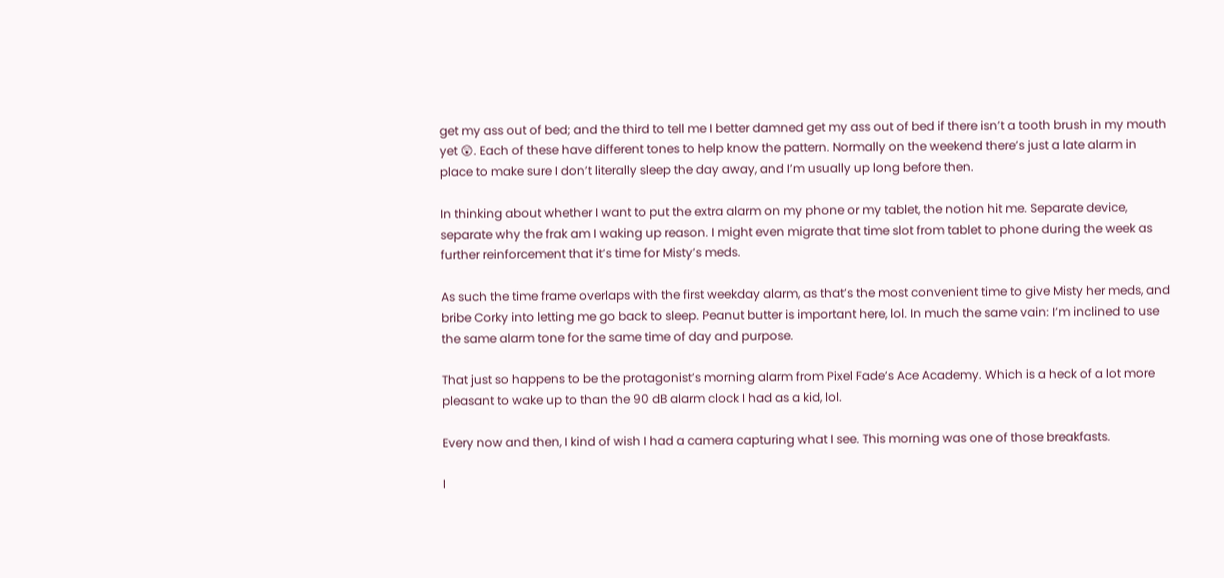get my ass out of bed; and the third to tell me I better damned get my ass out of bed if there isn’t a tooth brush in my mouth yet 😲. Each of these have different tones to help know the pattern. Normally on the weekend there’s just a late alarm in place to make sure I don’t literally sleep the day away, and I’m usually up long before then.

In thinking about whether I want to put the extra alarm on my phone or my tablet, the notion hit me. Separate device, separate why the frak am I waking up reason. I might even migrate that time slot from tablet to phone during the week as further reinforcement that it’s time for Misty’s meds.

As such the time frame overlaps with the first weekday alarm, as that’s the most convenient time to give Misty her meds, and bribe Corky into letting me go back to sleep. Peanut butter is important here, lol. In much the same vain: I’m inclined to use the same alarm tone for the same time of day and purpose.

That just so happens to be the protagonist’s morning alarm from Pixel Fade’s Ace Academy. Which is a heck of a lot more pleasant to wake up to than the 90 dB alarm clock I had as a kid, lol.

Every now and then, I kind of wish I had a camera capturing what I see. This morning was one of those breakfasts.

I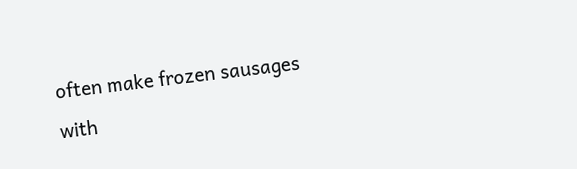often make frozen sausages with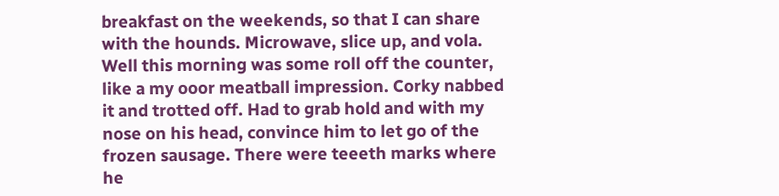breakfast on the weekends, so that I can share with the hounds. Microwave, slice up, and vola. Well this morning was some roll off the counter, like a my ooor meatball impression. Corky nabbed it and trotted off. Had to grab hold and with my nose on his head, convince him to let go of the frozen sausage. There were teeeth marks where he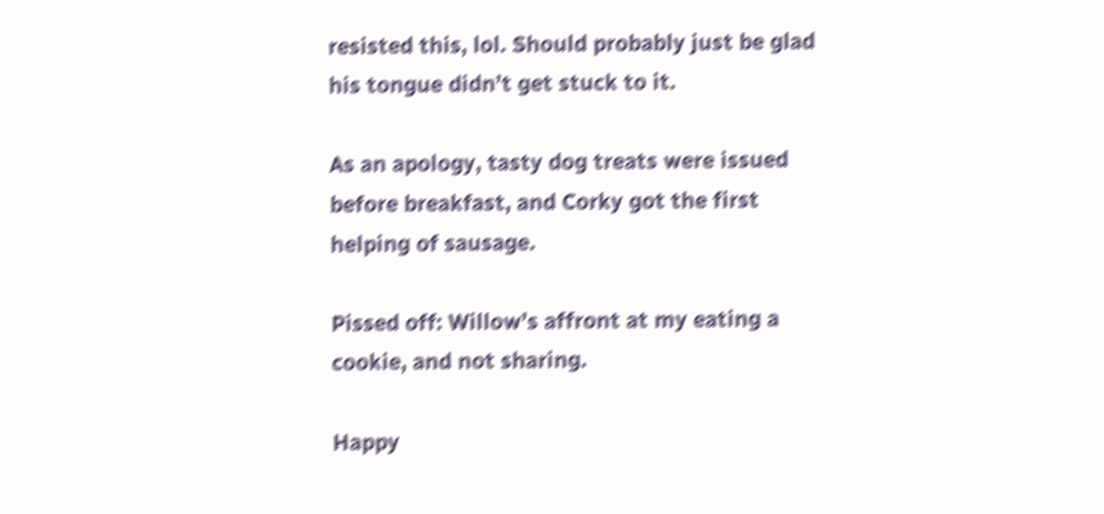resisted this, lol. Should probably just be glad his tongue didn’t get stuck to it.

As an apology, tasty dog treats were issued before breakfast, and Corky got the first helping of sausage.

Pissed off: Willow’s affront at my eating a cookie, and not sharing.

Happy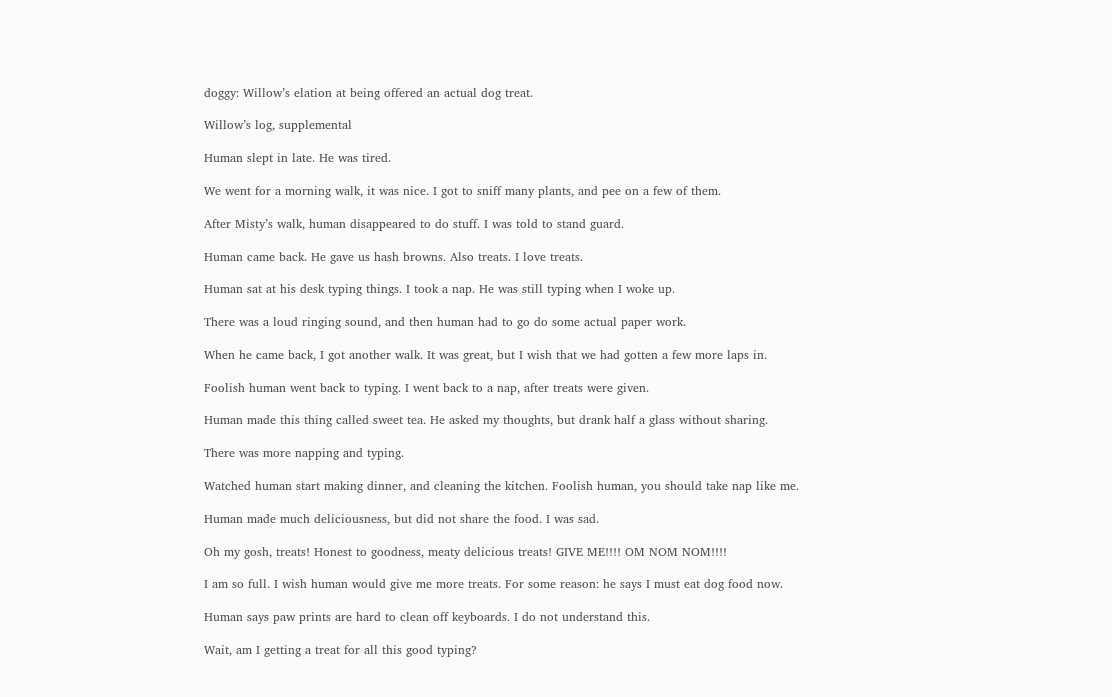doggy: Willow’s elation at being offered an actual dog treat.

Willow’s log, supplemental

Human slept in late. He was tired.

We went for a morning walk, it was nice. I got to sniff many plants, and pee on a few of them.

After Misty’s walk, human disappeared to do stuff. I was told to stand guard.

Human came back. He gave us hash browns. Also treats. I love treats.

Human sat at his desk typing things. I took a nap. He was still typing when I woke up.

There was a loud ringing sound, and then human had to go do some actual paper work.

When he came back, I got another walk. It was great, but I wish that we had gotten a few more laps in.

Foolish human went back to typing. I went back to a nap, after treats were given.

Human made this thing called sweet tea. He asked my thoughts, but drank half a glass without sharing.

There was more napping and typing.

Watched human start making dinner, and cleaning the kitchen. Foolish human, you should take nap like me.

Human made much deliciousness, but did not share the food. I was sad.

Oh my gosh, treats! Honest to goodness, meaty delicious treats! GIVE ME!!!! OM NOM NOM!!!!

I am so full. I wish human would give me more treats. For some reason: he says I must eat dog food now.

Human says paw prints are hard to clean off keyboards. I do not understand this.

Wait, am I getting a treat for all this good typing?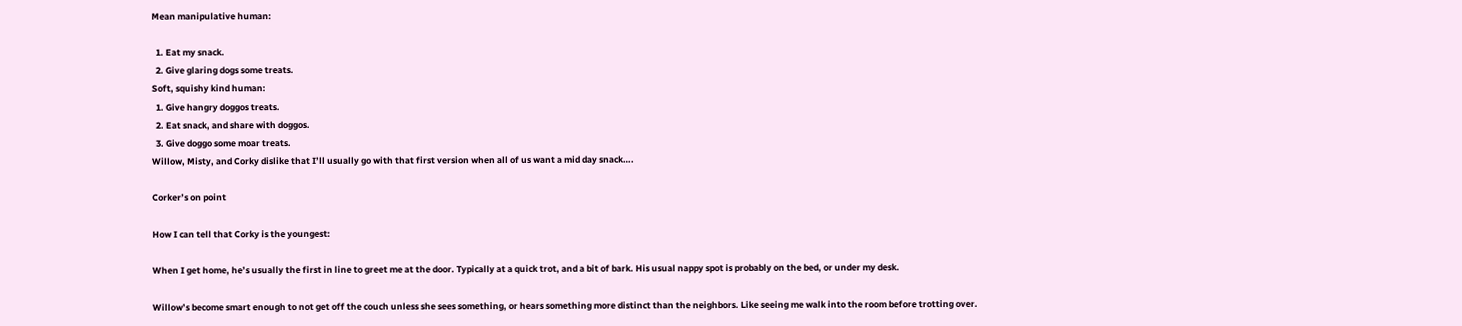Mean manipulative human:

  1. Eat my snack.
  2. Give glaring dogs some treats.
Soft, squishy kind human:
  1. Give hangry doggos treats.
  2. Eat snack, and share with doggos.
  3. Give doggo some moar treats.
Willow, Misty, and Corky dislike that I’ll usually go with that first version when all of us want a mid day snack….

Corker’s on point

How I can tell that Corky is the youngest:

When I get home, he’s usually the first in line to greet me at the door. Typically at a quick trot, and a bit of bark. His usual nappy spot is probably on the bed, or under my desk.

Willow’s become smart enough to not get off the couch unless she sees something, or hears something more distinct than the neighbors. Like seeing me walk into the room before trotting over.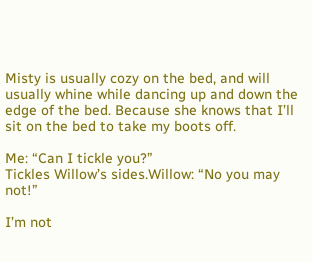Misty is usually cozy on the bed, and will usually whine while dancing up and down the edge of the bed. Because she knows that I’ll sit on the bed to take my boots off.

Me: “Can I tickle you?”
Tickles Willow’s sides.Willow: “No you may not!”

I’m not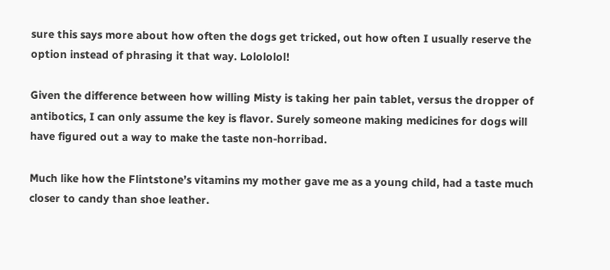sure this says more about how often the dogs get tricked, out how often I usually reserve the option instead of phrasing it that way. Lolololol!

Given the difference between how willing Misty is taking her pain tablet, versus the dropper of antibotics, I can only assume the key is flavor. Surely someone making medicines for dogs will have figured out a way to make the taste non-horribad.

Much like how the Flintstone’s vitamins my mother gave me as a young child, had a taste much closer to candy than shoe leather.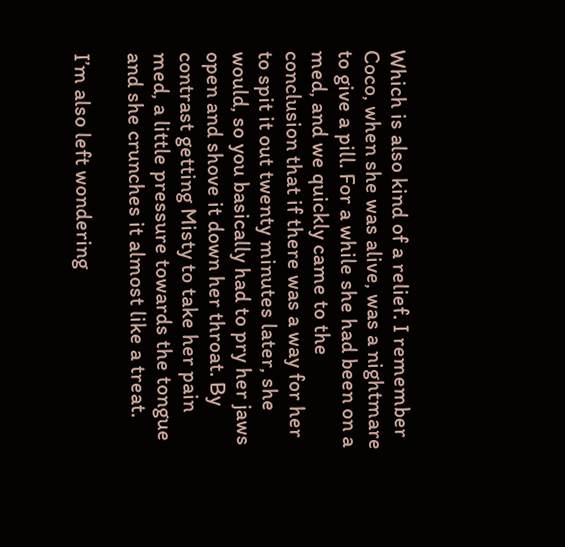Which is also kind of a relief. I remember Coco, when she was alive, was a nightmare to give a pill. For a while she had been on a med, and we quickly came to the conclusion that if there was a way for her to spit it out twenty minutes later, she would, so you basically had to pry her jaws open and shove it down her throat. By contrast getting Misty to take her pain med, a little pressure towards the tongue and she crunches it almost like a treat.

I’m also left wondering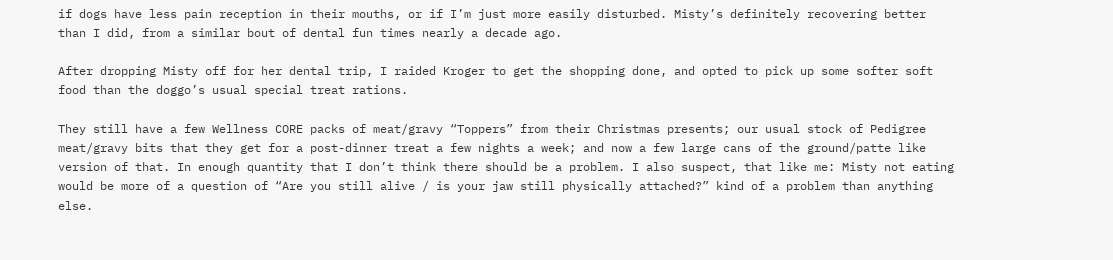if dogs have less pain reception in their mouths, or if I’m just more easily disturbed. Misty’s definitely recovering better than I did, from a similar bout of dental fun times nearly a decade ago.

After dropping Misty off for her dental trip, I raided Kroger to get the shopping done, and opted to pick up some softer soft food than the doggo’s usual special treat rations.

They still have a few Wellness CORE packs of meat/gravy “Toppers” from their Christmas presents; our usual stock of Pedigree meat/gravy bits that they get for a post-dinner treat a few nights a week; and now a few large cans of the ground/patte like version of that. In enough quantity that I don’t think there should be a problem. I also suspect, that like me: Misty not eating would be more of a question of “Are you still alive / is your jaw still physically attached?” kind of a problem than anything else.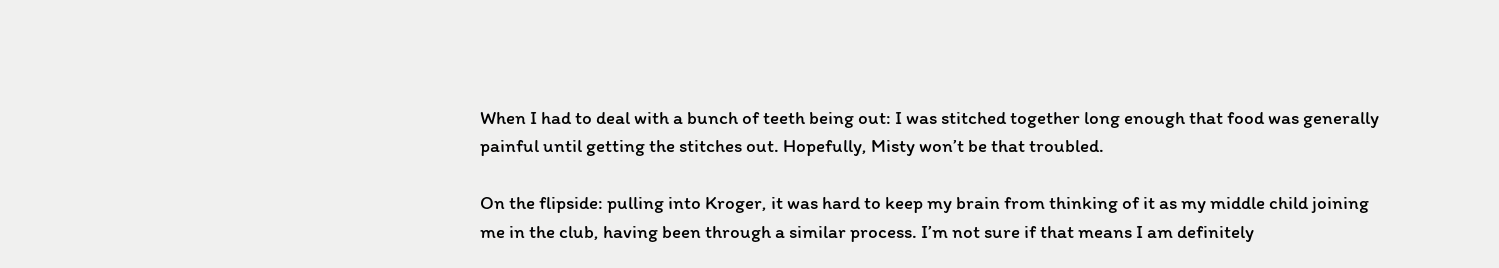When I had to deal with a bunch of teeth being out: I was stitched together long enough that food was generally painful until getting the stitches out. Hopefully, Misty won’t be that troubled.

On the flipside: pulling into Kroger, it was hard to keep my brain from thinking of it as my middle child joining me in the club, having been through a similar process. I’m not sure if that means I am definitely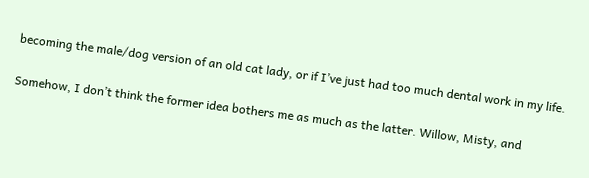becoming the male/dog version of an old cat lady, or if I’ve just had too much dental work in my life.

Somehow, I don’t think the former idea bothers me as much as the latter. Willow, Misty, and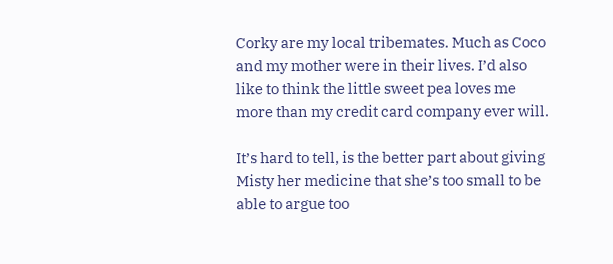Corky are my local tribemates. Much as Coco and my mother were in their lives. I’d also like to think the little sweet pea loves me more than my credit card company ever will.

It’s hard to tell, is the better part about giving Misty her medicine that she’s too small to be able to argue too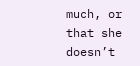much, or that she doesn’t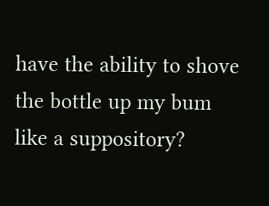have the ability to shove the bottle up my bum like a suppository?